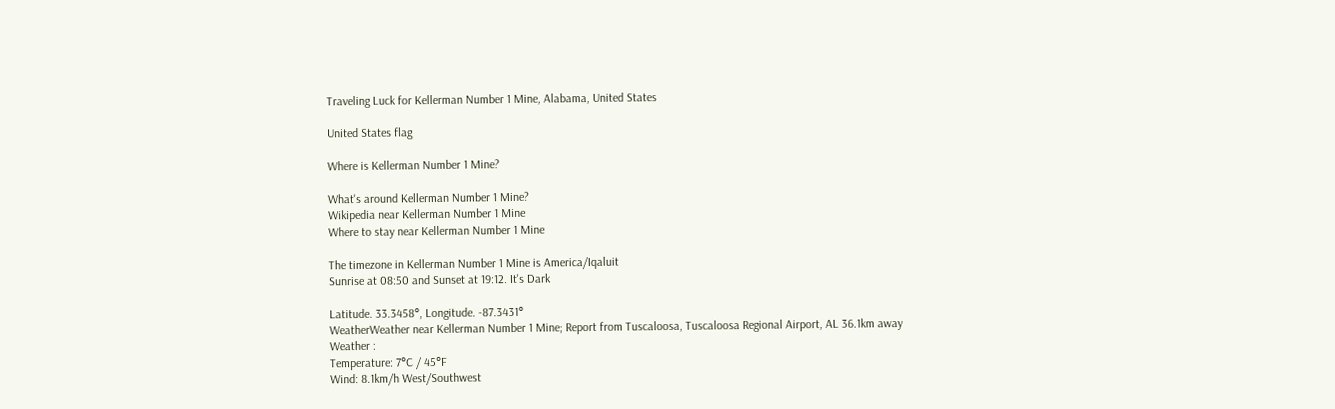Traveling Luck for Kellerman Number 1 Mine, Alabama, United States

United States flag

Where is Kellerman Number 1 Mine?

What's around Kellerman Number 1 Mine?
Wikipedia near Kellerman Number 1 Mine
Where to stay near Kellerman Number 1 Mine

The timezone in Kellerman Number 1 Mine is America/Iqaluit
Sunrise at 08:50 and Sunset at 19:12. It's Dark

Latitude. 33.3458°, Longitude. -87.3431°
WeatherWeather near Kellerman Number 1 Mine; Report from Tuscaloosa, Tuscaloosa Regional Airport, AL 36.1km away
Weather :
Temperature: 7°C / 45°F
Wind: 8.1km/h West/Southwest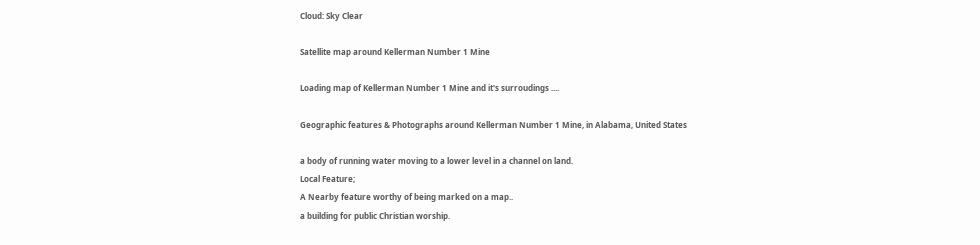Cloud: Sky Clear

Satellite map around Kellerman Number 1 Mine

Loading map of Kellerman Number 1 Mine and it's surroudings ....

Geographic features & Photographs around Kellerman Number 1 Mine, in Alabama, United States

a body of running water moving to a lower level in a channel on land.
Local Feature;
A Nearby feature worthy of being marked on a map..
a building for public Christian worship.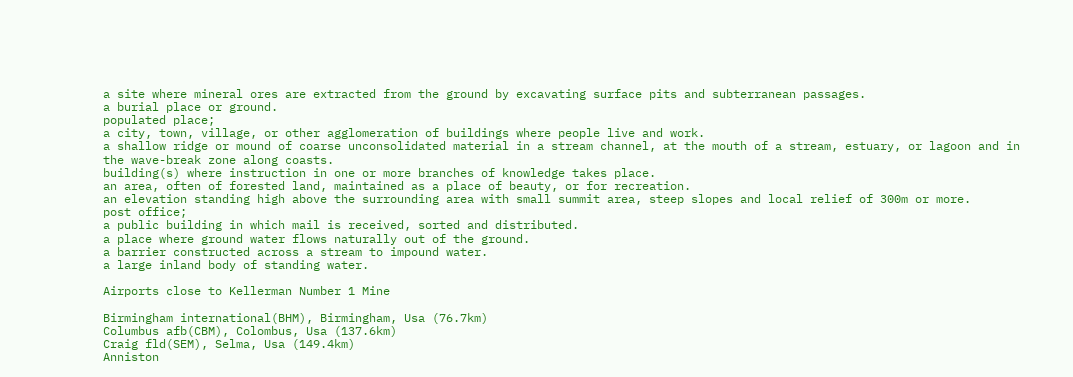a site where mineral ores are extracted from the ground by excavating surface pits and subterranean passages.
a burial place or ground.
populated place;
a city, town, village, or other agglomeration of buildings where people live and work.
a shallow ridge or mound of coarse unconsolidated material in a stream channel, at the mouth of a stream, estuary, or lagoon and in the wave-break zone along coasts.
building(s) where instruction in one or more branches of knowledge takes place.
an area, often of forested land, maintained as a place of beauty, or for recreation.
an elevation standing high above the surrounding area with small summit area, steep slopes and local relief of 300m or more.
post office;
a public building in which mail is received, sorted and distributed.
a place where ground water flows naturally out of the ground.
a barrier constructed across a stream to impound water.
a large inland body of standing water.

Airports close to Kellerman Number 1 Mine

Birmingham international(BHM), Birmingham, Usa (76.7km)
Columbus afb(CBM), Colombus, Usa (137.6km)
Craig fld(SEM), Selma, Usa (149.4km)
Anniston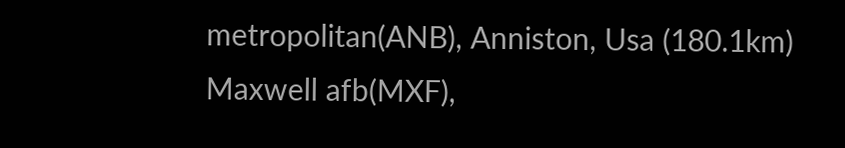metropolitan(ANB), Anniston, Usa (180.1km)
Maxwell afb(MXF),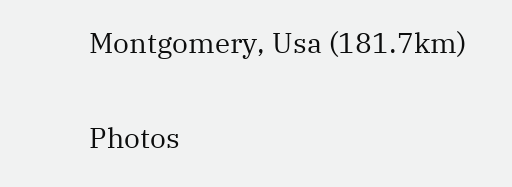Montgomery, Usa (181.7km)

Photos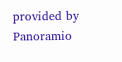provided by Panoramio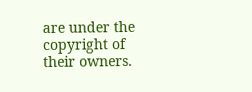are under the copyright of their owners.